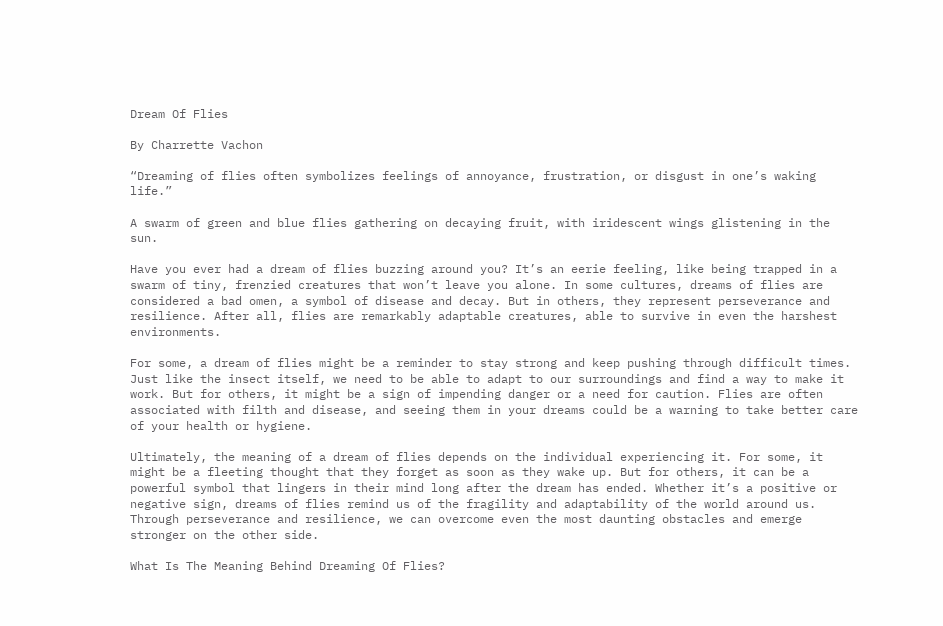Dream Of Flies

By Charrette Vachon

“Dreaming of flies often symbolizes feelings of annoyance, frustration, or disgust in one’s waking life.”

A swarm of green and blue flies gathering on decaying fruit, with iridescent wings glistening in the sun.

Have you ever had a dream of flies buzzing around you? It’s an eerie feeling, like being trapped in a swarm of tiny, frenzied creatures that won’t leave you alone. In some cultures, dreams of flies are considered a bad omen, a symbol of disease and decay. But in others, they represent perseverance and resilience. After all, flies are remarkably adaptable creatures, able to survive in even the harshest environments.

For some, a dream of flies might be a reminder to stay strong and keep pushing through difficult times. Just like the insect itself, we need to be able to adapt to our surroundings and find a way to make it work. But for others, it might be a sign of impending danger or a need for caution. Flies are often associated with filth and disease, and seeing them in your dreams could be a warning to take better care of your health or hygiene.

Ultimately, the meaning of a dream of flies depends on the individual experiencing it. For some, it might be a fleeting thought that they forget as soon as they wake up. But for others, it can be a powerful symbol that lingers in their mind long after the dream has ended. Whether it’s a positive or negative sign, dreams of flies remind us of the fragility and adaptability of the world around us. Through perseverance and resilience, we can overcome even the most daunting obstacles and emerge stronger on the other side.

What Is The Meaning Behind Dreaming Of Flies?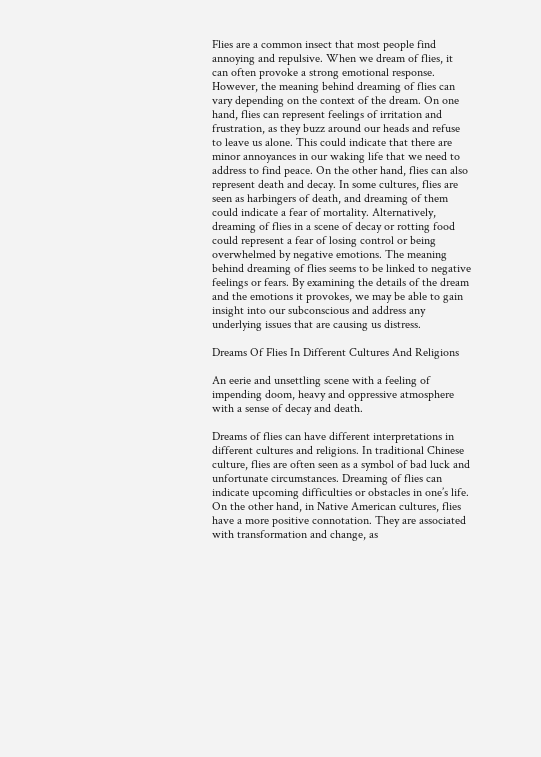Flies are a common insect that most people find annoying and repulsive. When we dream of flies, it can often provoke a strong emotional response. However, the meaning behind dreaming of flies can vary depending on the context of the dream. On one hand, flies can represent feelings of irritation and frustration, as they buzz around our heads and refuse to leave us alone. This could indicate that there are minor annoyances in our waking life that we need to address to find peace. On the other hand, flies can also represent death and decay. In some cultures, flies are seen as harbingers of death, and dreaming of them could indicate a fear of mortality. Alternatively, dreaming of flies in a scene of decay or rotting food could represent a fear of losing control or being overwhelmed by negative emotions. The meaning behind dreaming of flies seems to be linked to negative feelings or fears. By examining the details of the dream and the emotions it provokes, we may be able to gain insight into our subconscious and address any underlying issues that are causing us distress.

Dreams Of Flies In Different Cultures And Religions

An eerie and unsettling scene with a feeling of impending doom, heavy and oppressive atmosphere with a sense of decay and death.

Dreams of flies can have different interpretations in different cultures and religions. In traditional Chinese culture, flies are often seen as a symbol of bad luck and unfortunate circumstances. Dreaming of flies can indicate upcoming difficulties or obstacles in one’s life. On the other hand, in Native American cultures, flies have a more positive connotation. They are associated with transformation and change, as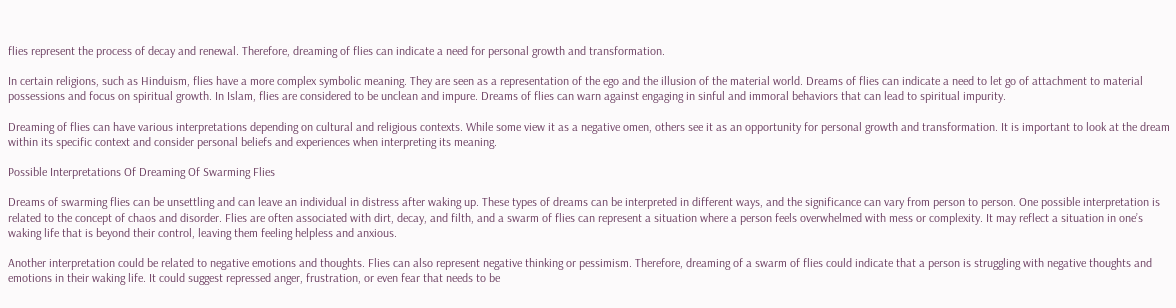flies represent the process of decay and renewal. Therefore, dreaming of flies can indicate a need for personal growth and transformation.

In certain religions, such as Hinduism, flies have a more complex symbolic meaning. They are seen as a representation of the ego and the illusion of the material world. Dreams of flies can indicate a need to let go of attachment to material possessions and focus on spiritual growth. In Islam, flies are considered to be unclean and impure. Dreams of flies can warn against engaging in sinful and immoral behaviors that can lead to spiritual impurity.

Dreaming of flies can have various interpretations depending on cultural and religious contexts. While some view it as a negative omen, others see it as an opportunity for personal growth and transformation. It is important to look at the dream within its specific context and consider personal beliefs and experiences when interpreting its meaning.

Possible Interpretations Of Dreaming Of Swarming Flies

Dreams of swarming flies can be unsettling and can leave an individual in distress after waking up. These types of dreams can be interpreted in different ways, and the significance can vary from person to person. One possible interpretation is related to the concept of chaos and disorder. Flies are often associated with dirt, decay, and filth, and a swarm of flies can represent a situation where a person feels overwhelmed with mess or complexity. It may reflect a situation in one’s waking life that is beyond their control, leaving them feeling helpless and anxious.

Another interpretation could be related to negative emotions and thoughts. Flies can also represent negative thinking or pessimism. Therefore, dreaming of a swarm of flies could indicate that a person is struggling with negative thoughts and emotions in their waking life. It could suggest repressed anger, frustration, or even fear that needs to be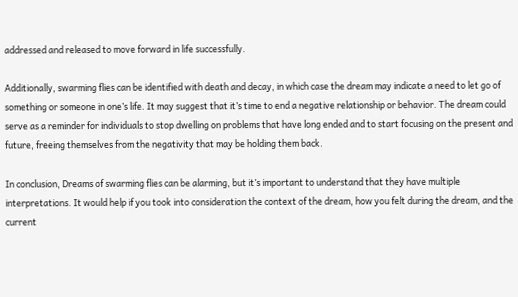addressed and released to move forward in life successfully.

Additionally, swarming flies can be identified with death and decay, in which case the dream may indicate a need to let go of something or someone in one’s life. It may suggest that it’s time to end a negative relationship or behavior. The dream could serve as a reminder for individuals to stop dwelling on problems that have long ended and to start focusing on the present and future, freeing themselves from the negativity that may be holding them back.

In conclusion, Dreams of swarming flies can be alarming, but it’s important to understand that they have multiple interpretations. It would help if you took into consideration the context of the dream, how you felt during the dream, and the current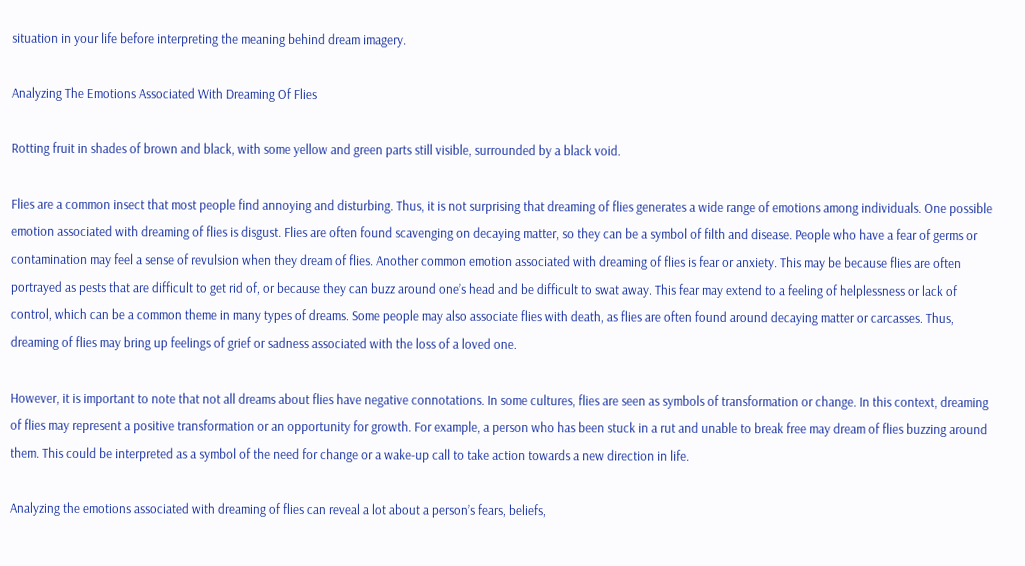situation in your life before interpreting the meaning behind dream imagery.

Analyzing The Emotions Associated With Dreaming Of Flies

Rotting fruit in shades of brown and black, with some yellow and green parts still visible, surrounded by a black void.

Flies are a common insect that most people find annoying and disturbing. Thus, it is not surprising that dreaming of flies generates a wide range of emotions among individuals. One possible emotion associated with dreaming of flies is disgust. Flies are often found scavenging on decaying matter, so they can be a symbol of filth and disease. People who have a fear of germs or contamination may feel a sense of revulsion when they dream of flies. Another common emotion associated with dreaming of flies is fear or anxiety. This may be because flies are often portrayed as pests that are difficult to get rid of, or because they can buzz around one’s head and be difficult to swat away. This fear may extend to a feeling of helplessness or lack of control, which can be a common theme in many types of dreams. Some people may also associate flies with death, as flies are often found around decaying matter or carcasses. Thus, dreaming of flies may bring up feelings of grief or sadness associated with the loss of a loved one.

However, it is important to note that not all dreams about flies have negative connotations. In some cultures, flies are seen as symbols of transformation or change. In this context, dreaming of flies may represent a positive transformation or an opportunity for growth. For example, a person who has been stuck in a rut and unable to break free may dream of flies buzzing around them. This could be interpreted as a symbol of the need for change or a wake-up call to take action towards a new direction in life.

Analyzing the emotions associated with dreaming of flies can reveal a lot about a person’s fears, beliefs,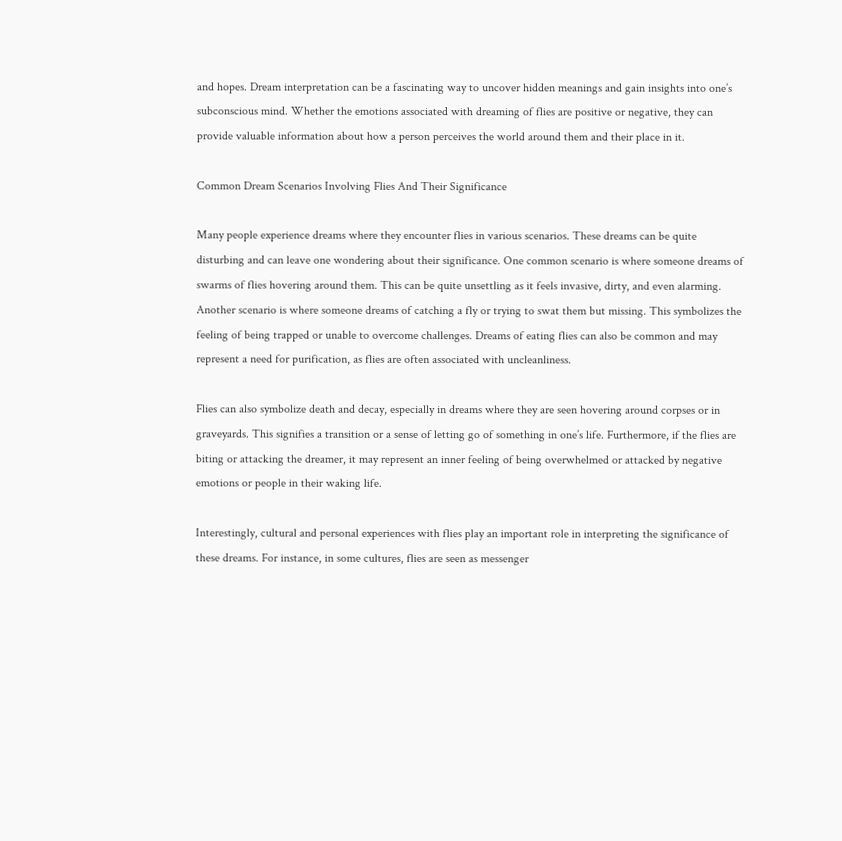and hopes. Dream interpretation can be a fascinating way to uncover hidden meanings and gain insights into one’s subconscious mind. Whether the emotions associated with dreaming of flies are positive or negative, they can provide valuable information about how a person perceives the world around them and their place in it.

Common Dream Scenarios Involving Flies And Their Significance

Many people experience dreams where they encounter flies in various scenarios. These dreams can be quite disturbing and can leave one wondering about their significance. One common scenario is where someone dreams of swarms of flies hovering around them. This can be quite unsettling as it feels invasive, dirty, and even alarming. Another scenario is where someone dreams of catching a fly or trying to swat them but missing. This symbolizes the feeling of being trapped or unable to overcome challenges. Dreams of eating flies can also be common and may represent a need for purification, as flies are often associated with uncleanliness.

Flies can also symbolize death and decay, especially in dreams where they are seen hovering around corpses or in graveyards. This signifies a transition or a sense of letting go of something in one’s life. Furthermore, if the flies are biting or attacking the dreamer, it may represent an inner feeling of being overwhelmed or attacked by negative emotions or people in their waking life.

Interestingly, cultural and personal experiences with flies play an important role in interpreting the significance of these dreams. For instance, in some cultures, flies are seen as messenger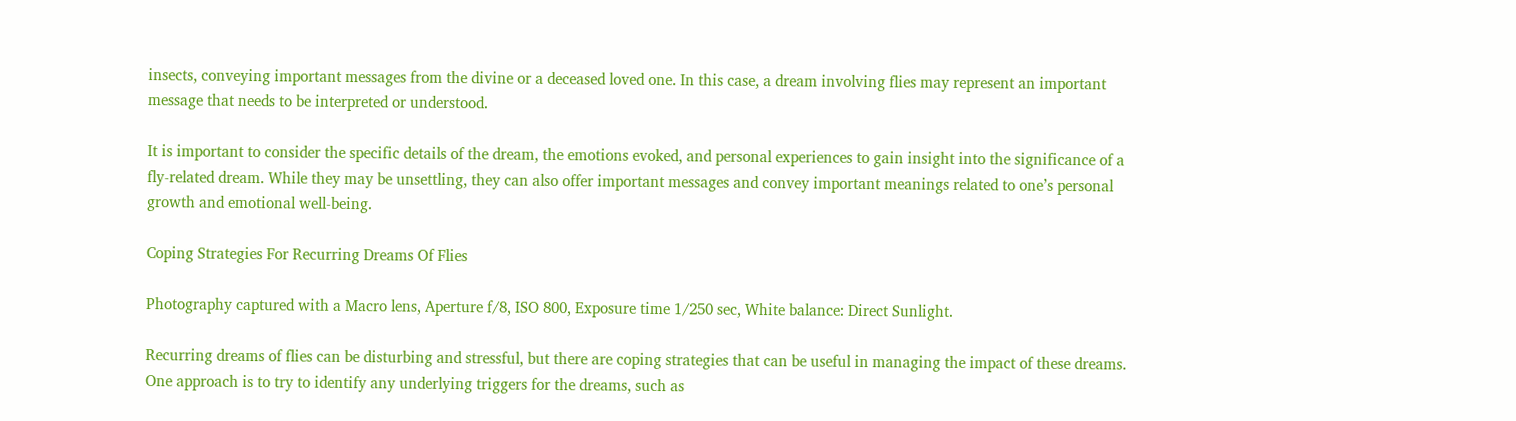insects, conveying important messages from the divine or a deceased loved one. In this case, a dream involving flies may represent an important message that needs to be interpreted or understood.

It is important to consider the specific details of the dream, the emotions evoked, and personal experiences to gain insight into the significance of a fly-related dream. While they may be unsettling, they can also offer important messages and convey important meanings related to one’s personal growth and emotional well-being.

Coping Strategies For Recurring Dreams Of Flies

Photography captured with a Macro lens, Aperture f/8, ISO 800, Exposure time 1/250 sec, White balance: Direct Sunlight.

Recurring dreams of flies can be disturbing and stressful, but there are coping strategies that can be useful in managing the impact of these dreams. One approach is to try to identify any underlying triggers for the dreams, such as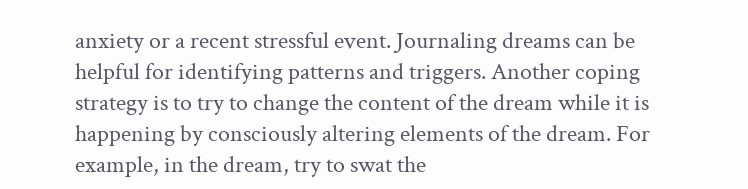anxiety or a recent stressful event. Journaling dreams can be helpful for identifying patterns and triggers. Another coping strategy is to try to change the content of the dream while it is happening by consciously altering elements of the dream. For example, in the dream, try to swat the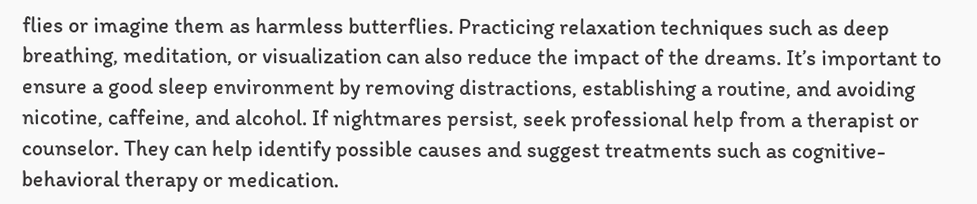flies or imagine them as harmless butterflies. Practicing relaxation techniques such as deep breathing, meditation, or visualization can also reduce the impact of the dreams. It’s important to ensure a good sleep environment by removing distractions, establishing a routine, and avoiding nicotine, caffeine, and alcohol. If nightmares persist, seek professional help from a therapist or counselor. They can help identify possible causes and suggest treatments such as cognitive-behavioral therapy or medication.